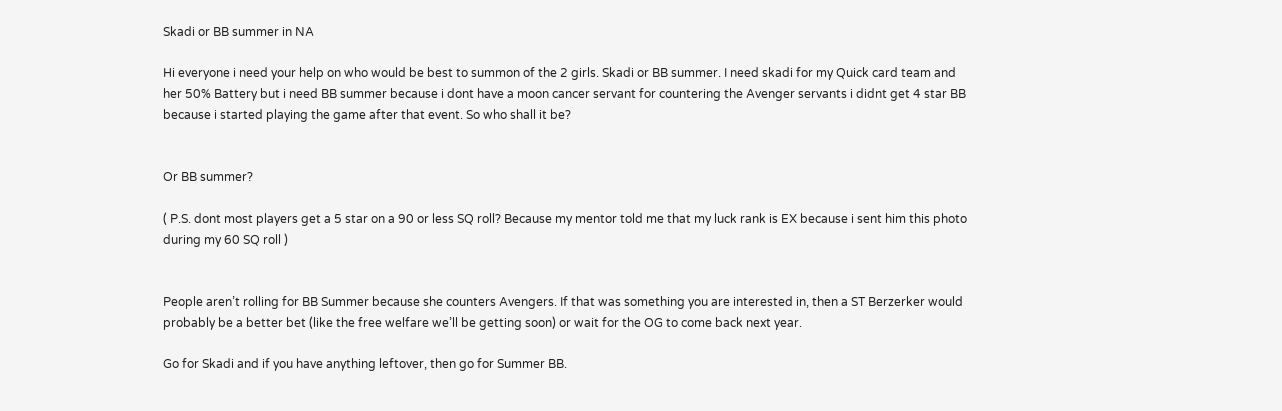Skadi or BB summer in NA

Hi everyone i need your help on who would be best to summon of the 2 girls. Skadi or BB summer. I need skadi for my Quick card team and her 50% Battery but i need BB summer because i dont have a moon cancer servant for countering the Avenger servants i didnt get 4 star BB because i started playing the game after that event. So who shall it be?


Or BB summer?

( P.S. dont most players get a 5 star on a 90 or less SQ roll? Because my mentor told me that my luck rank is EX because i sent him this photo during my 60 SQ roll )


People aren’t rolling for BB Summer because she counters Avengers. If that was something you are interested in, then a ST Berzerker would probably be a better bet (like the free welfare we’ll be getting soon) or wait for the OG to come back next year.

Go for Skadi and if you have anything leftover, then go for Summer BB.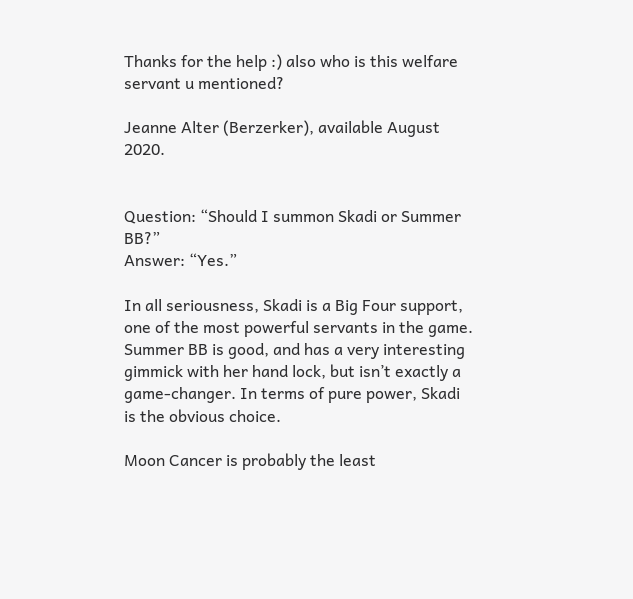Thanks for the help :) also who is this welfare servant u mentioned?

Jeanne Alter (Berzerker), available August 2020.


Question: “Should I summon Skadi or Summer BB?”
Answer: “Yes.”

In all seriousness, Skadi is a Big Four support, one of the most powerful servants in the game. Summer BB is good, and has a very interesting gimmick with her hand lock, but isn’t exactly a game-changer. In terms of pure power, Skadi is the obvious choice.

Moon Cancer is probably the least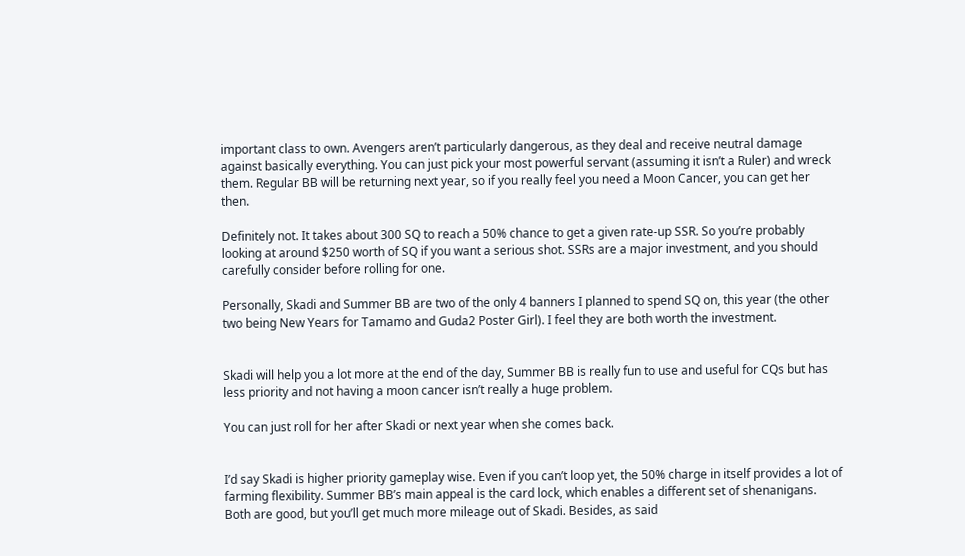important class to own. Avengers aren’t particularly dangerous, as they deal and receive neutral damage against basically everything. You can just pick your most powerful servant (assuming it isn’t a Ruler) and wreck them. Regular BB will be returning next year, so if you really feel you need a Moon Cancer, you can get her then.

Definitely not. It takes about 300 SQ to reach a 50% chance to get a given rate-up SSR. So you’re probably looking at around $250 worth of SQ if you want a serious shot. SSRs are a major investment, and you should carefully consider before rolling for one.

Personally, Skadi and Summer BB are two of the only 4 banners I planned to spend SQ on, this year (the other two being New Years for Tamamo and Guda2 Poster Girl). I feel they are both worth the investment.


Skadi will help you a lot more at the end of the day, Summer BB is really fun to use and useful for CQs but has less priority and not having a moon cancer isn’t really a huge problem.

You can just roll for her after Skadi or next year when she comes back.


I’d say Skadi is higher priority gameplay wise. Even if you can’t loop yet, the 50% charge in itself provides a lot of farming flexibility. Summer BB’s main appeal is the card lock, which enables a different set of shenanigans. Both are good, but you’ll get much more mileage out of Skadi. Besides, as said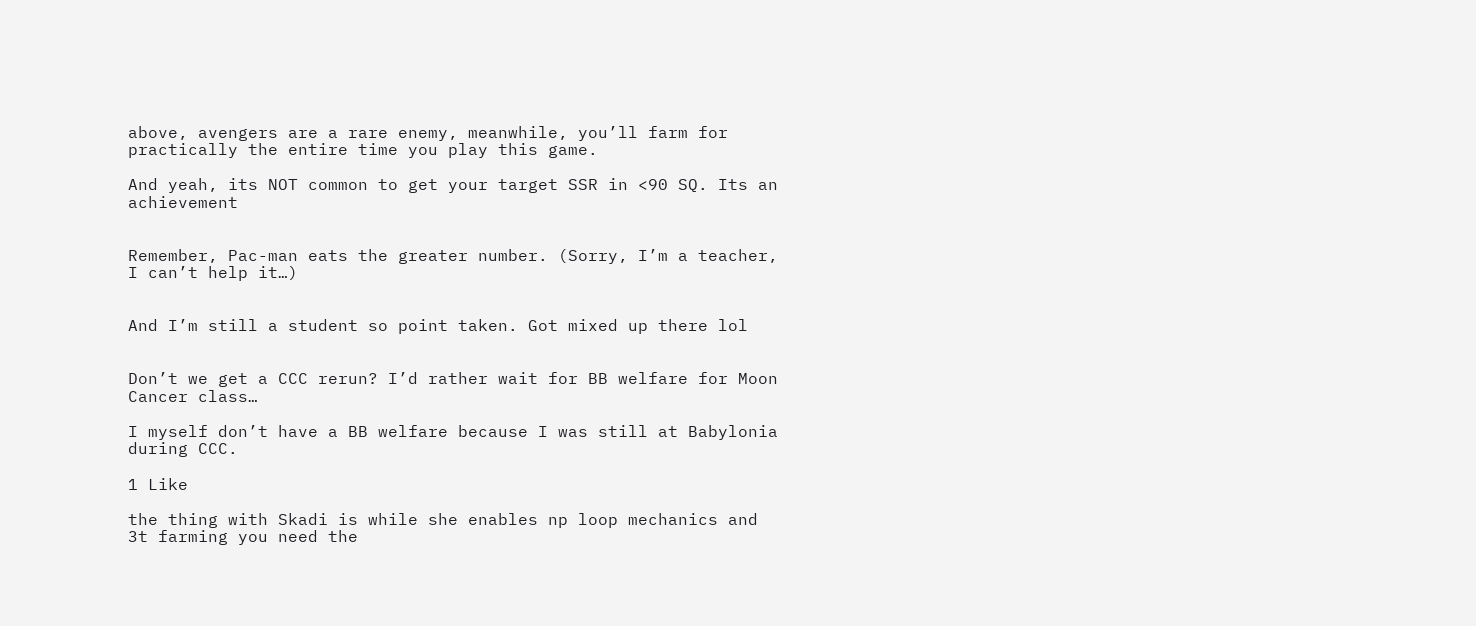above, avengers are a rare enemy, meanwhile, you’ll farm for practically the entire time you play this game.

And yeah, its NOT common to get your target SSR in <90 SQ. Its an achievement


Remember, Pac-man eats the greater number. (Sorry, I’m a teacher, I can’t help it…)


And I’m still a student so point taken. Got mixed up there lol


Don’t we get a CCC rerun? I’d rather wait for BB welfare for Moon Cancer class…

I myself don’t have a BB welfare because I was still at Babylonia during CCC.

1 Like

the thing with Skadi is while she enables np loop mechanics and 3t farming you need the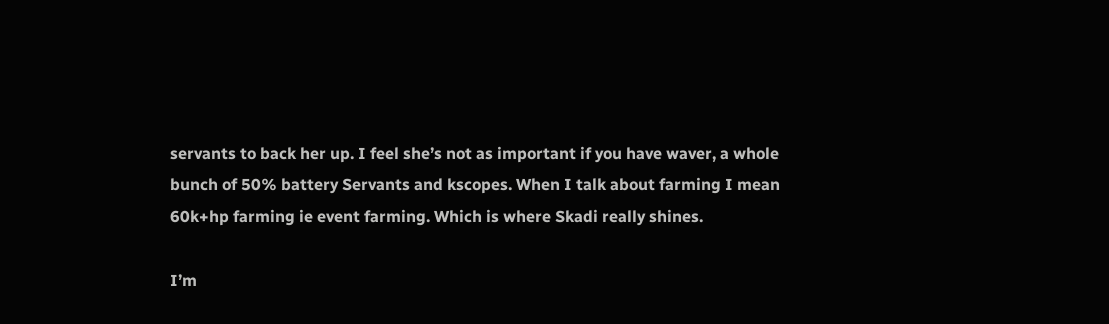servants to back her up. I feel she’s not as important if you have waver, a whole bunch of 50% battery Servants and kscopes. When I talk about farming I mean 60k+hp farming ie event farming. Which is where Skadi really shines.

I’m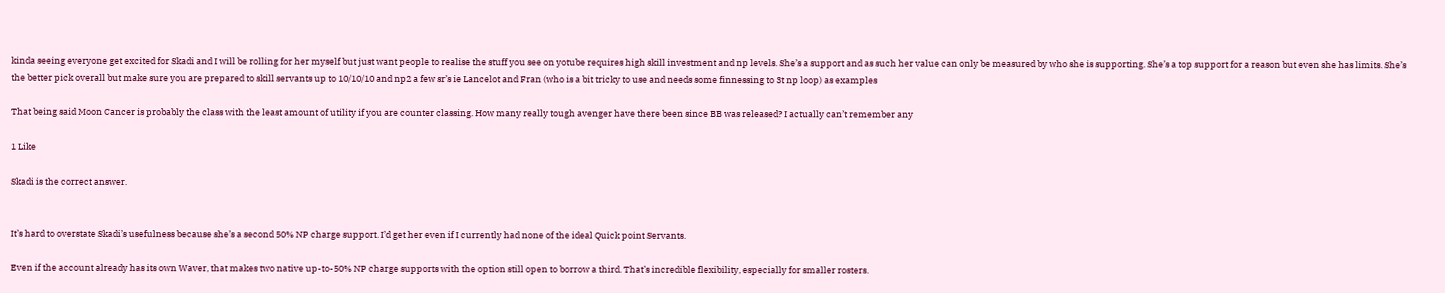kinda seeing everyone get excited for Skadi and I will be rolling for her myself but just want people to realise the stuff you see on yotube requires high skill investment and np levels. She’s a support and as such her value can only be measured by who she is supporting. She’s a top support for a reason but even she has limits. She’s the better pick overall but make sure you are prepared to skill servants up to 10/10/10 and np2 a few sr’s ie Lancelot and Fran (who is a bit tricky to use and needs some finnessing to 3t np loop) as examples

That being said Moon Cancer is probably the class with the least amount of utility if you are counter classing. How many really tough avenger have there been since BB was released? I actually can’t remember any

1 Like

Skadi is the correct answer.


It’s hard to overstate Skadi’s usefulness because she’s a second 50% NP charge support. I’d get her even if I currently had none of the ideal Quick point Servants.

Even if the account already has its own Waver, that makes two native up-to-50% NP charge supports with the option still open to borrow a third. That’s incredible flexibility, especially for smaller rosters.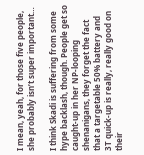I mean, yeah, for those five people, she probably isn’t super important…

I think Skadi is suffering from some hype backlash, though. People get so caught-up in her NP-looping shenanigans, they forget the fact that a targetable 50% battery and 3T quick-up is really, really good on their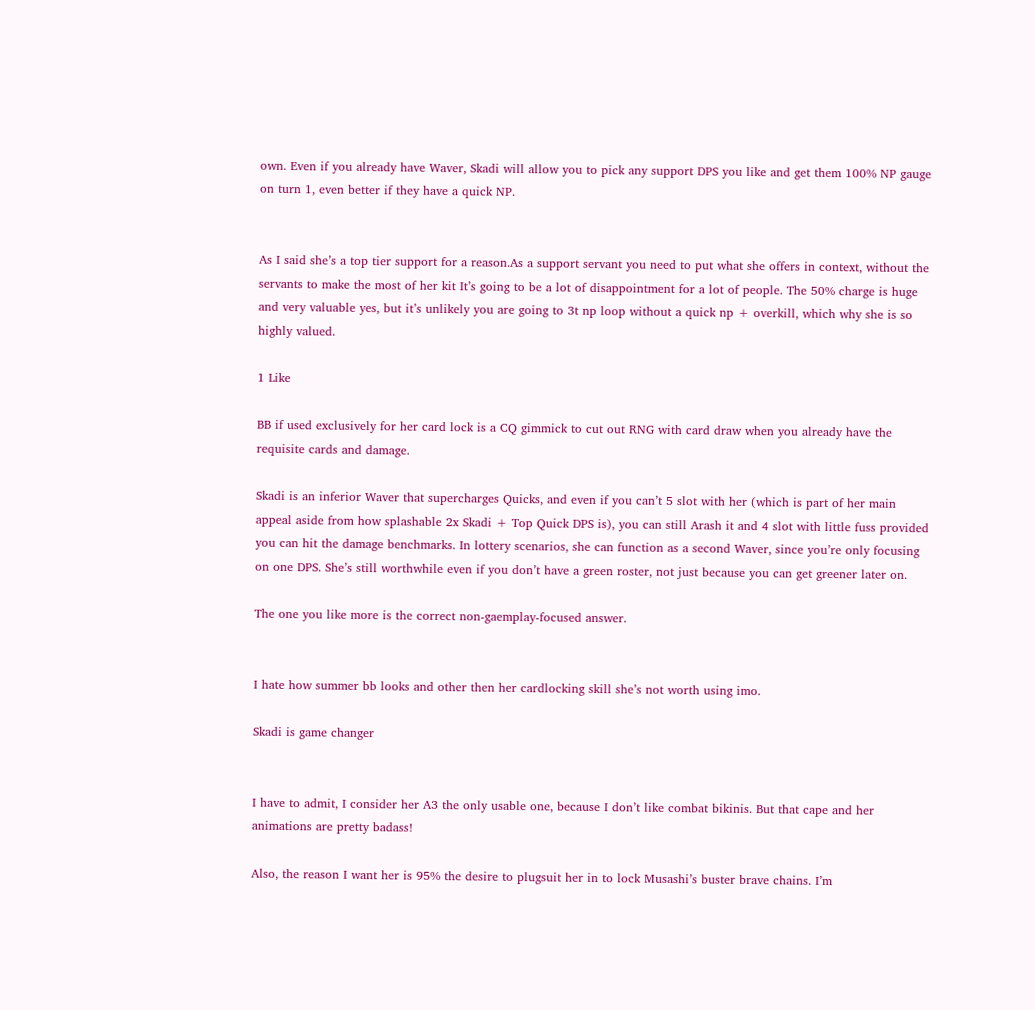own. Even if you already have Waver, Skadi will allow you to pick any support DPS you like and get them 100% NP gauge on turn 1, even better if they have a quick NP.


As I said she’s a top tier support for a reason.As a support servant you need to put what she offers in context, without the servants to make the most of her kit It’s going to be a lot of disappointment for a lot of people. The 50% charge is huge and very valuable yes, but it’s unlikely you are going to 3t np loop without a quick np + overkill, which why she is so highly valued.

1 Like

BB if used exclusively for her card lock is a CQ gimmick to cut out RNG with card draw when you already have the requisite cards and damage.

Skadi is an inferior Waver that supercharges Quicks, and even if you can’t 5 slot with her (which is part of her main appeal aside from how splashable 2x Skadi + Top Quick DPS is), you can still Arash it and 4 slot with little fuss provided you can hit the damage benchmarks. In lottery scenarios, she can function as a second Waver, since you’re only focusing on one DPS. She’s still worthwhile even if you don’t have a green roster, not just because you can get greener later on.

The one you like more is the correct non-gaemplay-focused answer.


I hate how summer bb looks and other then her cardlocking skill she’s not worth using imo.

Skadi is game changer


I have to admit, I consider her A3 the only usable one, because I don’t like combat bikinis. But that cape and her animations are pretty badass!

Also, the reason I want her is 95% the desire to plugsuit her in to lock Musashi’s buster brave chains. I’m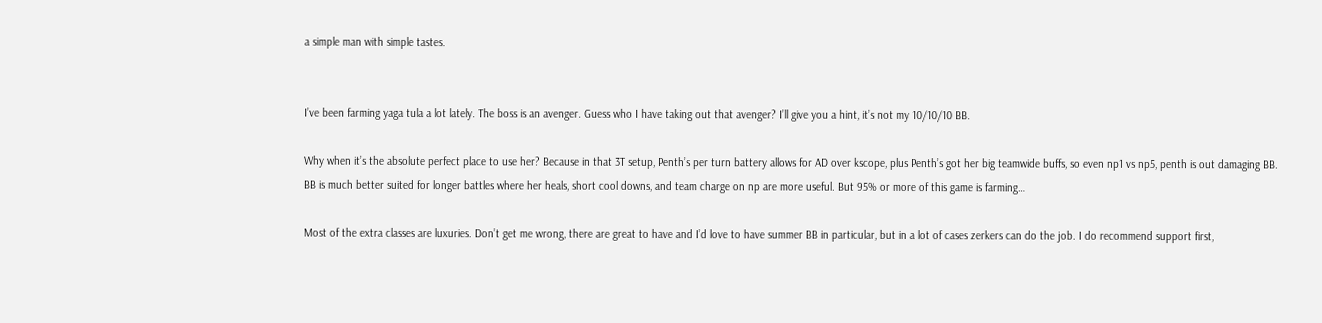a simple man with simple tastes.


I’ve been farming yaga tula a lot lately. The boss is an avenger. Guess who I have taking out that avenger? I’ll give you a hint, it’s not my 10/10/10 BB.

Why when it’s the absolute perfect place to use her? Because in that 3T setup, Penth’s per turn battery allows for AD over kscope, plus Penth’s got her big teamwide buffs, so even np1 vs np5, penth is out damaging BB. BB is much better suited for longer battles where her heals, short cool downs, and team charge on np are more useful. But 95% or more of this game is farming…

Most of the extra classes are luxuries. Don’t get me wrong, there are great to have and I’d love to have summer BB in particular, but in a lot of cases zerkers can do the job. I do recommend support first,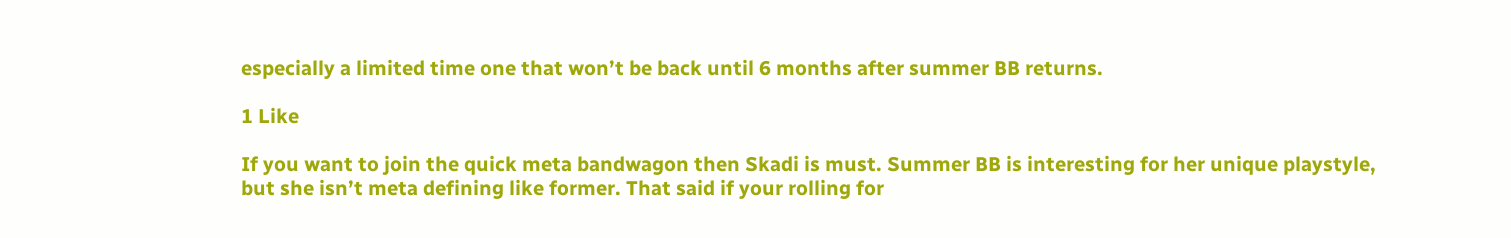especially a limited time one that won’t be back until 6 months after summer BB returns.

1 Like

If you want to join the quick meta bandwagon then Skadi is must. Summer BB is interesting for her unique playstyle, but she isn’t meta defining like former. That said if your rolling for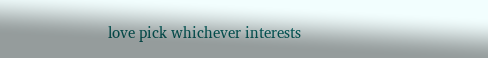love pick whichever interests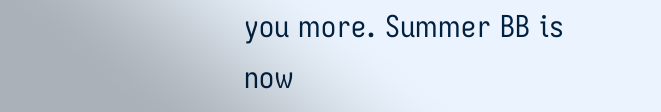you more. Summer BB is now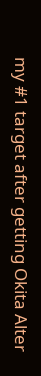my #1 target after getting Okita Alter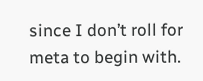since I don’t roll for meta to begin with.